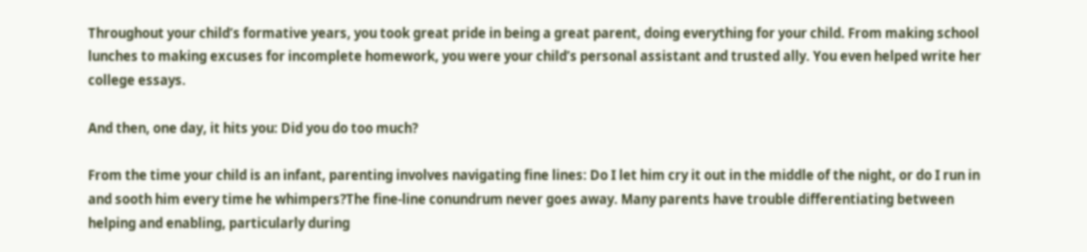Throughout your child’s formative years, you took great pride in being a great parent, doing everything for your child. From making school lunches to making excuses for incomplete homework, you were your child’s personal assistant and trusted ally. You even helped write her college essays.

And then, one day, it hits you: Did you do too much?

From the time your child is an infant, parenting involves navigating fine lines: Do I let him cry it out in the middle of the night, or do I run in and sooth him every time he whimpers?The fine-line conundrum never goes away. Many parents have trouble differentiating between helping and enabling, particularly during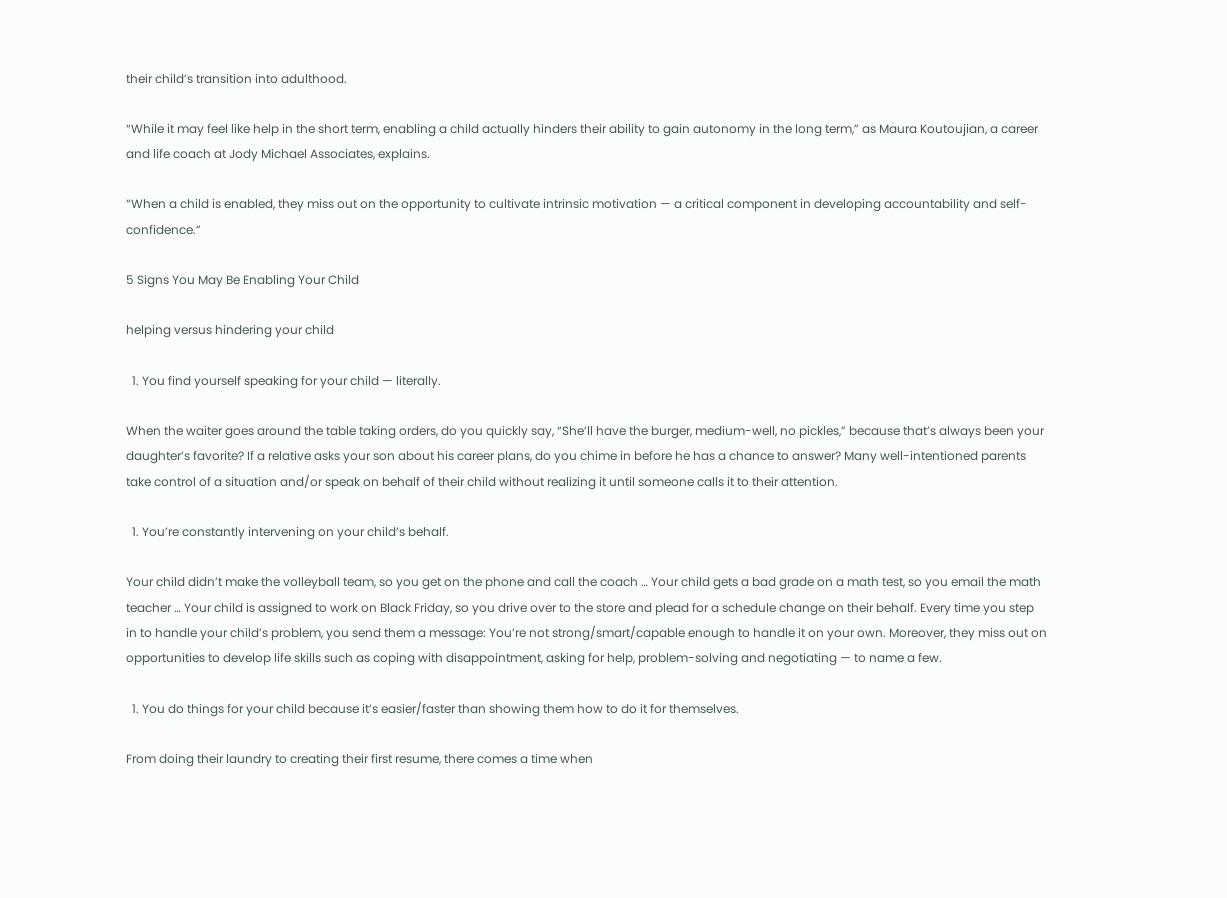their child’s transition into adulthood.

“While it may feel like help in the short term, enabling a child actually hinders their ability to gain autonomy in the long term,” as Maura Koutoujian, a career and life coach at Jody Michael Associates, explains.

“When a child is enabled, they miss out on the opportunity to cultivate intrinsic motivation — a critical component in developing accountability and self-confidence.”

5 Signs You May Be Enabling Your Child

helping versus hindering your child

  1. You find yourself speaking for your child — literally.

When the waiter goes around the table taking orders, do you quickly say, “She’ll have the burger, medium-well, no pickles,” because that’s always been your daughter’s favorite? If a relative asks your son about his career plans, do you chime in before he has a chance to answer? Many well-intentioned parents take control of a situation and/or speak on behalf of their child without realizing it until someone calls it to their attention.

  1. You’re constantly intervening on your child’s behalf.

Your child didn’t make the volleyball team, so you get on the phone and call the coach … Your child gets a bad grade on a math test, so you email the math teacher … Your child is assigned to work on Black Friday, so you drive over to the store and plead for a schedule change on their behalf. Every time you step in to handle your child’s problem, you send them a message: You’re not strong/smart/capable enough to handle it on your own. Moreover, they miss out on opportunities to develop life skills such as coping with disappointment, asking for help, problem-solving and negotiating — to name a few.

  1. You do things for your child because it’s easier/faster than showing them how to do it for themselves.

From doing their laundry to creating their first resume, there comes a time when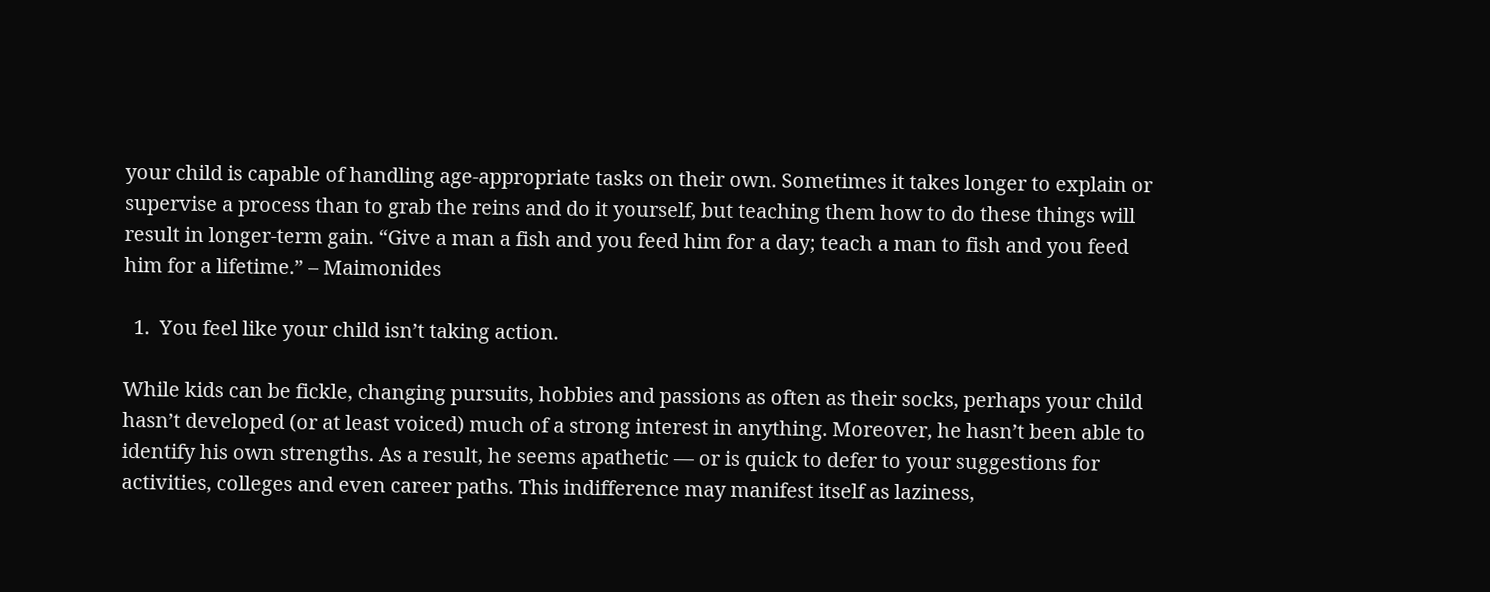your child is capable of handling age-appropriate tasks on their own. Sometimes it takes longer to explain or supervise a process than to grab the reins and do it yourself, but teaching them how to do these things will result in longer-term gain. “Give a man a fish and you feed him for a day; teach a man to fish and you feed him for a lifetime.” – Maimonides

  1.  You feel like your child isn’t taking action.

While kids can be fickle, changing pursuits, hobbies and passions as often as their socks, perhaps your child hasn’t developed (or at least voiced) much of a strong interest in anything. Moreover, he hasn’t been able to identify his own strengths. As a result, he seems apathetic — or is quick to defer to your suggestions for activities, colleges and even career paths. This indifference may manifest itself as laziness,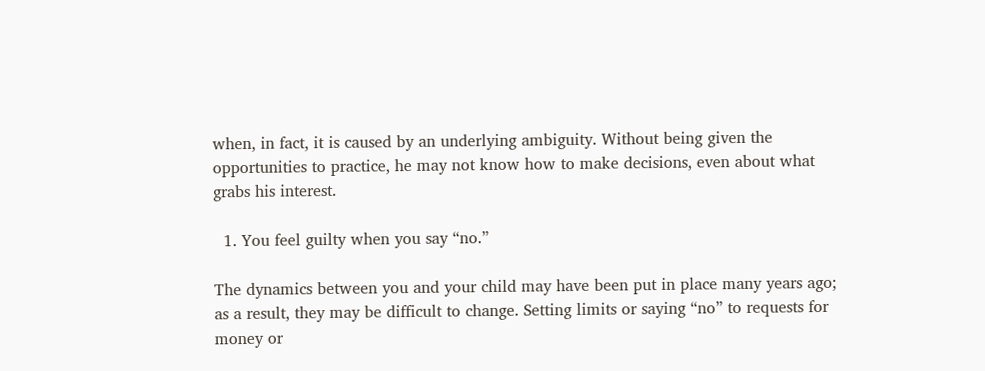when, in fact, it is caused by an underlying ambiguity. Without being given the opportunities to practice, he may not know how to make decisions, even about what grabs his interest.

  1. You feel guilty when you say “no.”

The dynamics between you and your child may have been put in place many years ago; as a result, they may be difficult to change. Setting limits or saying “no” to requests for money or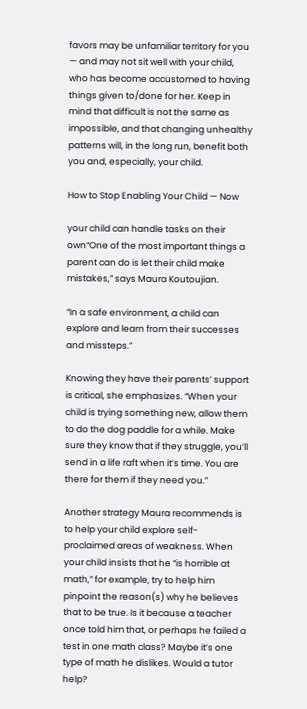favors may be unfamiliar territory for you — and may not sit well with your child, who has become accustomed to having things given to/done for her. Keep in mind that difficult is not the same as impossible, and that changing unhealthy patterns will, in the long run, benefit both you and, especially, your child.

How to Stop Enabling Your Child — Now

your child can handle tasks on their own“One of the most important things a parent can do is let their child make mistakes,” says Maura Koutoujian.

“In a safe environment, a child can explore and learn from their successes and missteps.”

Knowing they have their parents’ support is critical, she emphasizes. “When your child is trying something new, allow them to do the dog paddle for a while. Make sure they know that if they struggle, you’ll send in a life raft when it’s time. You are there for them if they need you.”

Another strategy Maura recommends is to help your child explore self-proclaimed areas of weakness. When your child insists that he “is horrible at math,” for example, try to help him pinpoint the reason(s) why he believes that to be true. Is it because a teacher once told him that, or perhaps he failed a test in one math class? Maybe it’s one type of math he dislikes. Would a tutor help?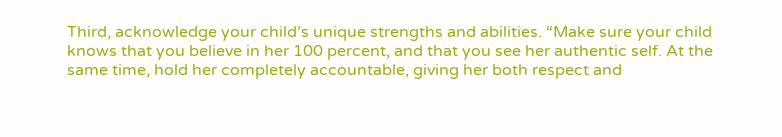Third, acknowledge your child’s unique strengths and abilities. “Make sure your child knows that you believe in her 100 percent, and that you see her authentic self. At the same time, hold her completely accountable, giving her both respect and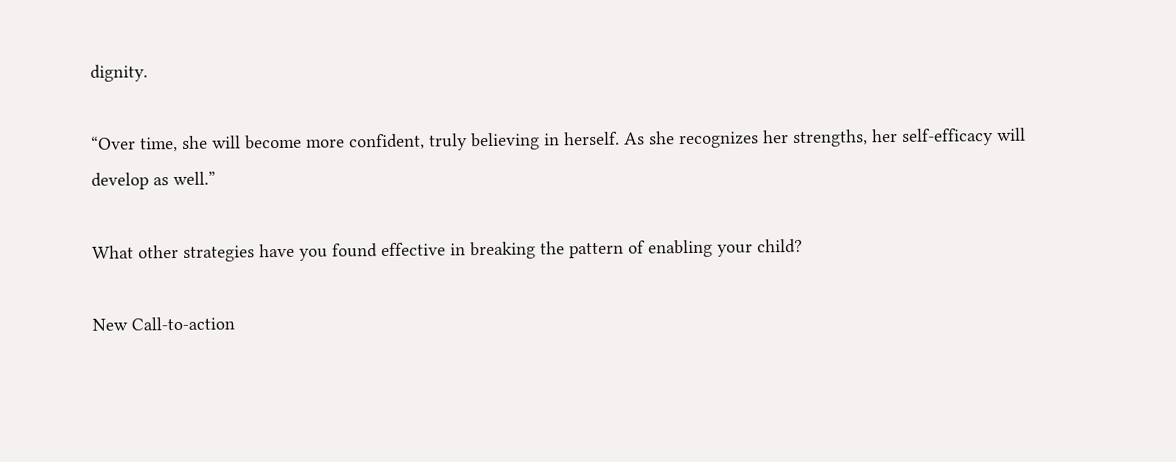dignity.

“Over time, she will become more confident, truly believing in herself. As she recognizes her strengths, her self-efficacy will develop as well.”

What other strategies have you found effective in breaking the pattern of enabling your child?

New Call-to-action